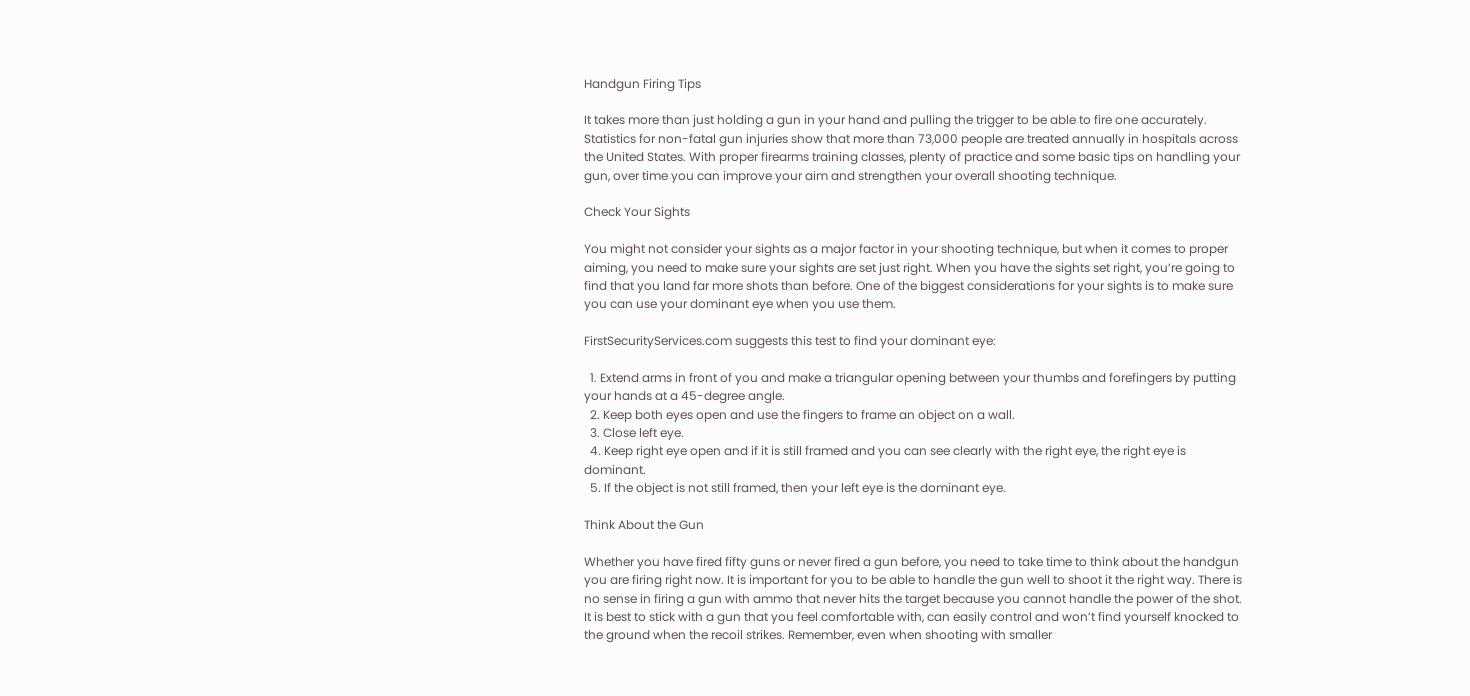Handgun Firing Tips

It takes more than just holding a gun in your hand and pulling the trigger to be able to fire one accurately. Statistics for non-fatal gun injuries show that more than 73,000 people are treated annually in hospitals across the United States. With proper firearms training classes, plenty of practice and some basic tips on handling your gun, over time you can improve your aim and strengthen your overall shooting technique.

Check Your Sights

You might not consider your sights as a major factor in your shooting technique, but when it comes to proper aiming, you need to make sure your sights are set just right. When you have the sights set right, you’re going to find that you land far more shots than before. One of the biggest considerations for your sights is to make sure you can use your dominant eye when you use them.

FirstSecurityServices.com suggests this test to find your dominant eye:

  1. Extend arms in front of you and make a triangular opening between your thumbs and forefingers by putting your hands at a 45-degree angle.
  2. Keep both eyes open and use the fingers to frame an object on a wall.
  3. Close left eye.
  4. Keep right eye open and if it is still framed and you can see clearly with the right eye, the right eye is dominant.
  5. If the object is not still framed, then your left eye is the dominant eye.

Think About the Gun

Whether you have fired fifty guns or never fired a gun before, you need to take time to think about the handgun you are firing right now. It is important for you to be able to handle the gun well to shoot it the right way. There is no sense in firing a gun with ammo that never hits the target because you cannot handle the power of the shot. It is best to stick with a gun that you feel comfortable with, can easily control and won’t find yourself knocked to the ground when the recoil strikes. Remember, even when shooting with smaller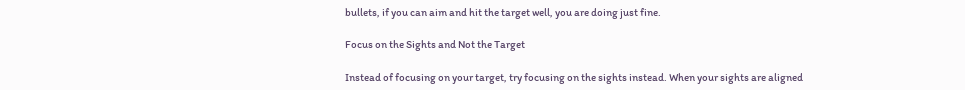bullets, if you can aim and hit the target well, you are doing just fine.

Focus on the Sights and Not the Target

Instead of focusing on your target, try focusing on the sights instead. When your sights are aligned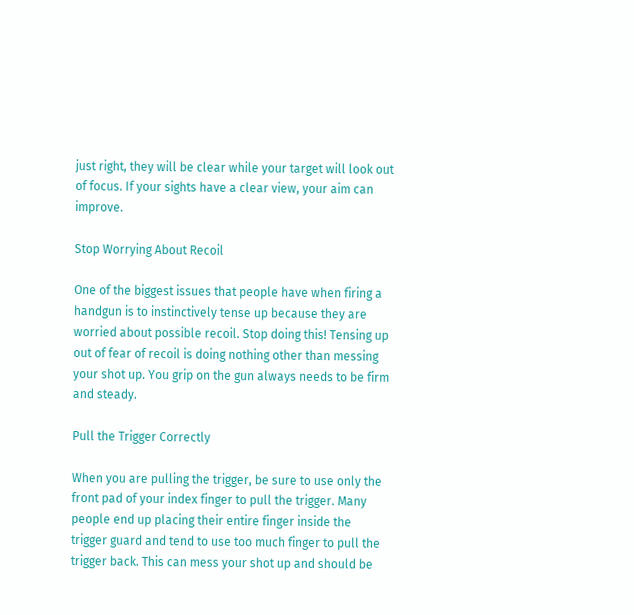just right, they will be clear while your target will look out of focus. If your sights have a clear view, your aim can improve.

Stop Worrying About Recoil

One of the biggest issues that people have when firing a handgun is to instinctively tense up because they are worried about possible recoil. Stop doing this! Tensing up out of fear of recoil is doing nothing other than messing your shot up. You grip on the gun always needs to be firm and steady.

Pull the Trigger Correctly

When you are pulling the trigger, be sure to use only the front pad of your index finger to pull the trigger. Many people end up placing their entire finger inside the trigger guard and tend to use too much finger to pull the trigger back. This can mess your shot up and should be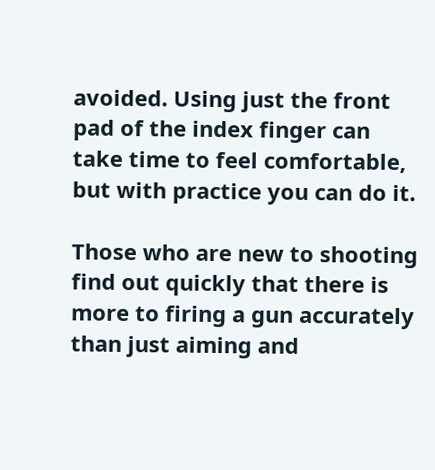avoided. Using just the front pad of the index finger can take time to feel comfortable, but with practice you can do it.

Those who are new to shooting find out quickly that there is more to firing a gun accurately than just aiming and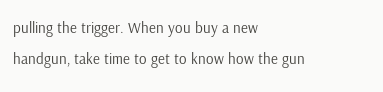pulling the trigger. When you buy a new handgun, take time to get to know how the gun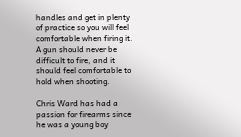handles and get in plenty of practice so you will feel comfortable when firing it. A gun should never be difficult to fire, and it should feel comfortable to hold when shooting.

Chris Ward has had a passion for firearms since he was a young boy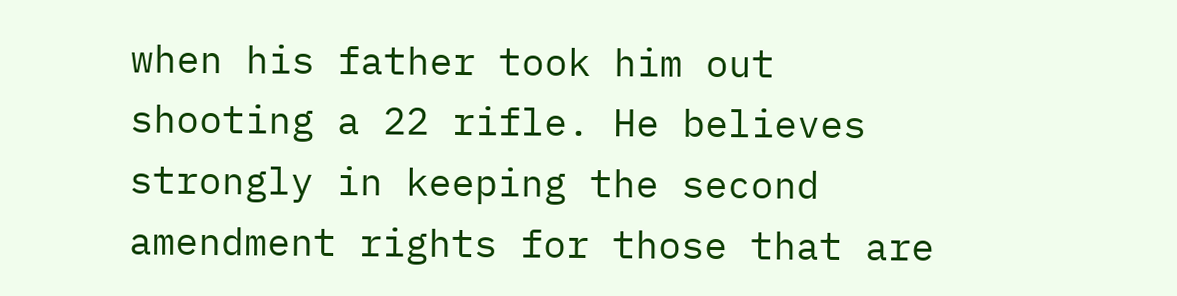when his father took him out shooting a 22 rifle. He believes strongly in keeping the second amendment rights for those that are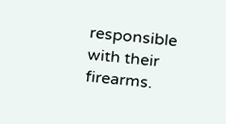responsible with their firearms.